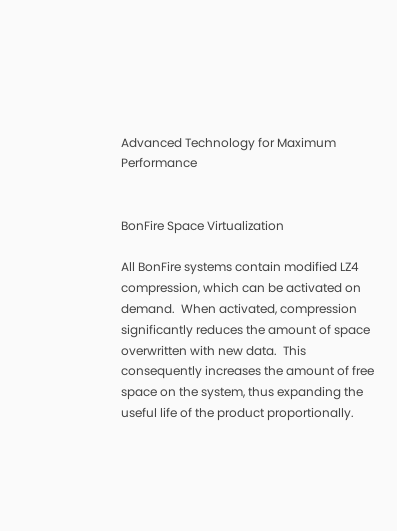Advanced Technology for Maximum Performance


BonFire Space Virtualization

All BonFire systems contain modified LZ4 compression, which can be activated on demand.  When activated, compression significantly reduces the amount of space overwritten with new data.  This consequently increases the amount of free space on the system, thus expanding the useful life of the product proportionally.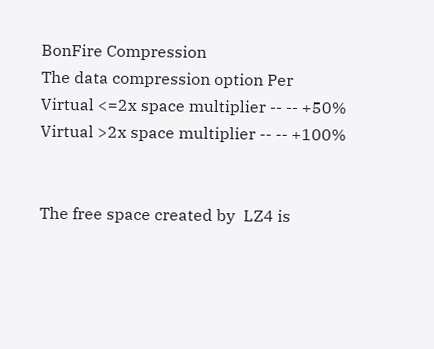BonFire Compression
The data compression option Per
Virtual <=2x space multiplier -- -- +50%
Virtual >2x space multiplier -- -- +100%


The free space created by  LZ4 is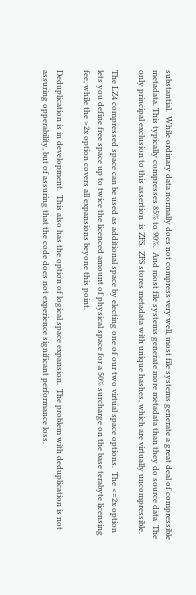substantial.  While ordinary data normally does not compress very well, most file systems generate a great deal of compressible metadata. This typically compresses 85% to 90%.  And most file systems generate more metadata than they do source data  The only principal exclusion to this assertion  is ZFS.  ZFS stores metadata with unique hashes, which are virtually uncompressible.

The LZ4 compressed space can be used as additional space by electing one of our two virtual space options.  The <=2x option lets you define free space up to twice the licenced amount of physical space for a 50% surcharge on the base terabyte licensing fee, while the >2x option covers all expansions beyone this point.

Deduplication is in development.  This also has the option of logical space expansion.  The problem with deduplication is not assuring opperability, but of assuring that the code does not experience significant performance loss.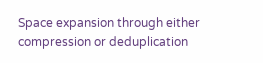Space expansion through either compression or deduplication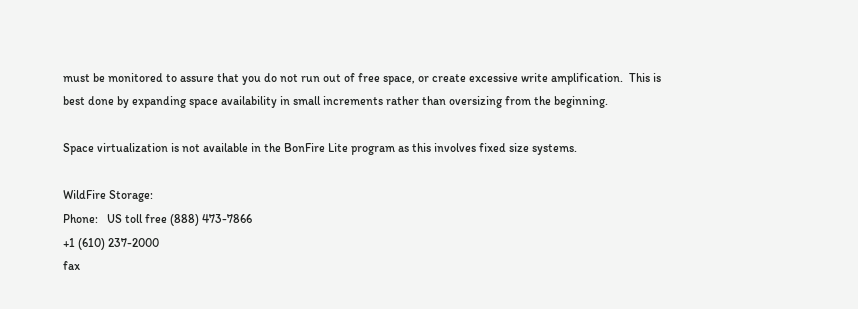must be monitored to assure that you do not run out of free space, or create excessive write amplification.  This is best done by expanding space availability in small increments rather than oversizing from the beginning.

Space virtualization is not available in the BonFire Lite program as this involves fixed size systems.

WildFire Storage:
Phone:   US toll free (888) 473-7866
+1 (610) 237-2000
fax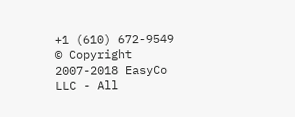+1 (610) 672-9549
© Copyright 2007-2018 EasyCo LLC - All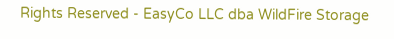Rights Reserved - EasyCo LLC dba WildFire Storage